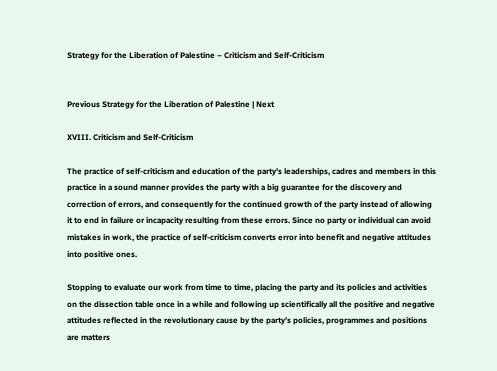Strategy for the Liberation of Palestine – Criticism and Self-Criticism


Previous Strategy for the Liberation of Palestine | Next

XVIII. Criticism and Self-Criticism

The practice of self-criticism and education of the party’s leaderships, cadres and members in this practice in a sound manner provides the party with a big guarantee for the discovery and correction of errors, and consequently for the continued growth of the party instead of allowing it to end in failure or incapacity resulting from these errors. Since no party or individual can avoid mistakes in work, the practice of self-criticism converts error into benefit and negative attitudes into positive ones.

Stopping to evaluate our work from time to time, placing the party and its policies and activities on the dissection table once in a while and following up scientifically all the positive and negative attitudes reflected in the revolutionary cause by the party’s policies, programmes and positions are matters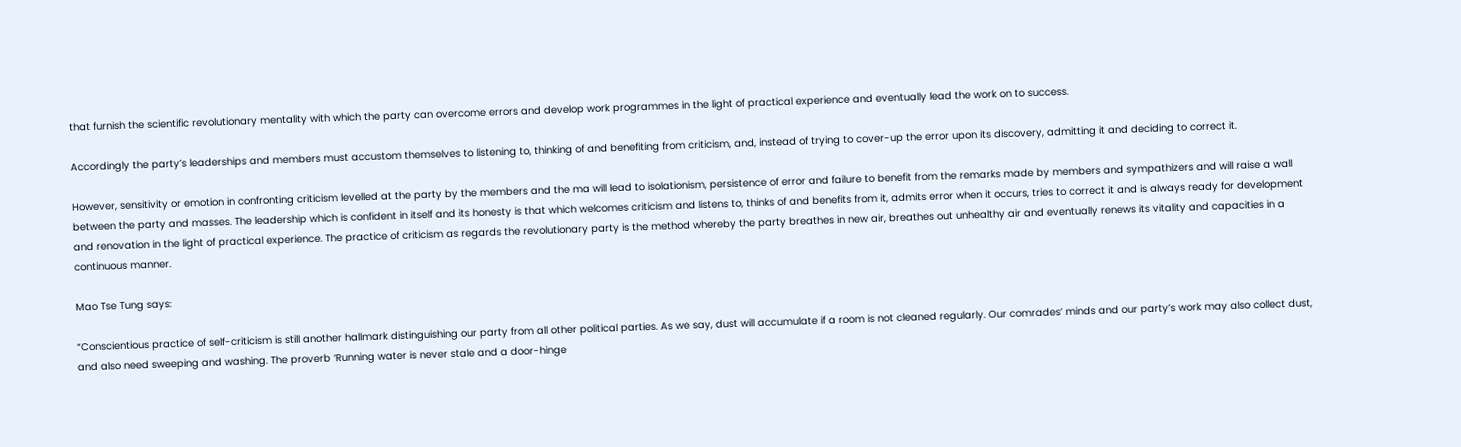that furnish the scientific revolutionary mentality with which the party can overcome errors and develop work programmes in the light of practical experience and eventually lead the work on to success.

Accordingly the party’s leaderships and members must accustom themselves to listening to, thinking of and benefiting from criticism, and, instead of trying to cover-up the error upon its discovery, admitting it and deciding to correct it.

However, sensitivity or emotion in confronting criticism levelled at the party by the members and the ma will lead to isolationism, persistence of error and failure to benefit from the remarks made by members and sympathizers and will raise a wall between the party and masses. The leadership which is confident in itself and its honesty is that which welcomes criticism and listens to, thinks of and benefits from it, admits error when it occurs, tries to correct it and is always ready for development and renovation in the light of practical experience. The practice of criticism as regards the revolutionary party is the method whereby the party breathes in new air, breathes out unhealthy air and eventually renews its vitality and capacities in a continuous manner.

Mao Tse Tung says:

“Conscientious practice of self-criticism is still another hallmark distinguishing our party from all other political parties. As we say, dust will accumulate if a room is not cleaned regularly. Our comrades’ minds and our party’s work may also collect dust, and also need sweeping and washing. The proverb ‘Running water is never stale and a door-hinge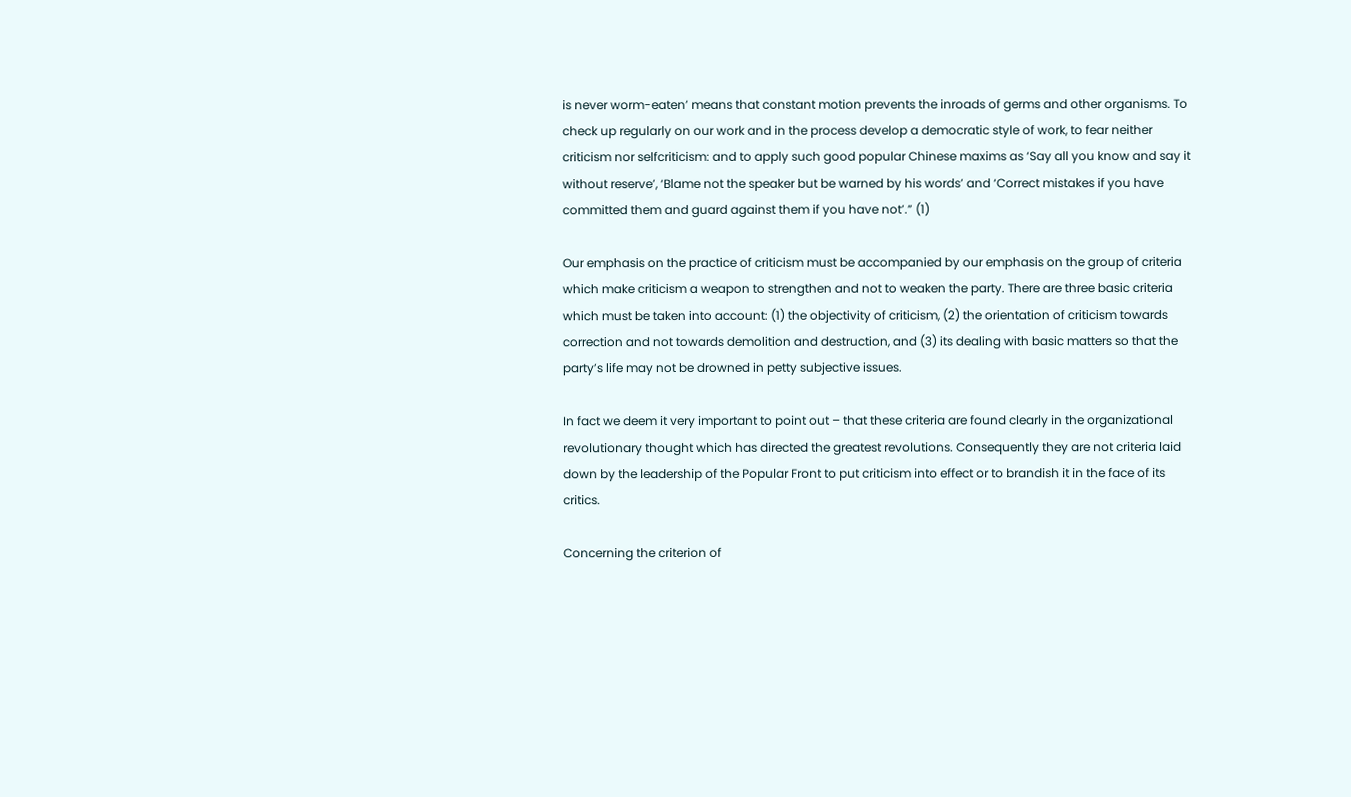is never worm-eaten’ means that constant motion prevents the inroads of germs and other organisms. To check up regularly on our work and in the process develop a democratic style of work, to fear neither criticism nor selfcriticism: and to apply such good popular Chinese maxims as ‘Say all you know and say it without reserve’, ‘Blame not the speaker but be warned by his words’ and ‘Correct mistakes if you have committed them and guard against them if you have not’.” (1)

Our emphasis on the practice of criticism must be accompanied by our emphasis on the group of criteria which make criticism a weapon to strengthen and not to weaken the party. There are three basic criteria which must be taken into account: (1) the objectivity of criticism, (2) the orientation of criticism towards correction and not towards demolition and destruction, and (3) its dealing with basic matters so that the party’s life may not be drowned in petty subjective issues.

In fact we deem it very important to point out – that these criteria are found clearly in the organizational revolutionary thought which has directed the greatest revolutions. Consequently they are not criteria laid down by the leadership of the Popular Front to put criticism into effect or to brandish it in the face of its critics.

Concerning the criterion of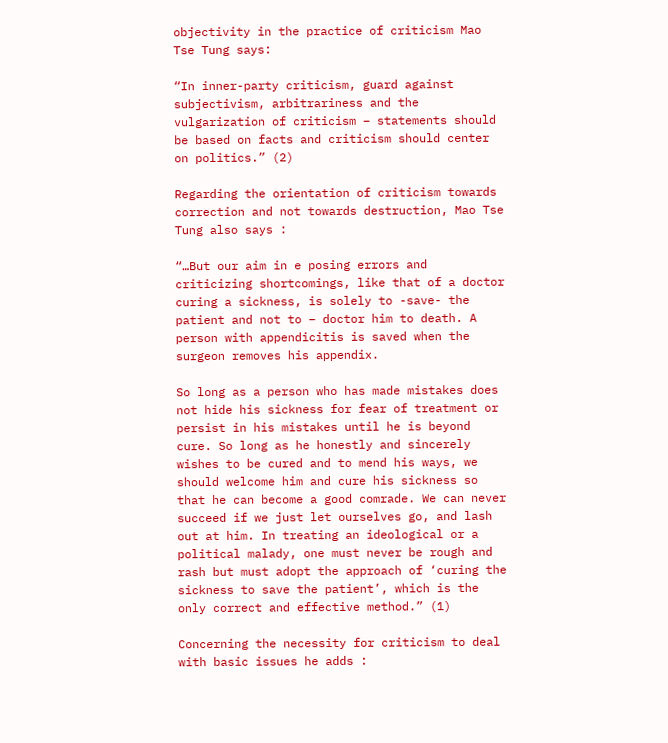objectivity in the practice of criticism Mao Tse Tung says:

“In inner-party criticism, guard against subjectivism, arbitrariness and the vulgarization of criticism – statements should be based on facts and criticism should center on politics.” (2)

Regarding the orientation of criticism towards correction and not towards destruction, Mao Tse Tung also says :

“…But our aim in e posing errors and criticizing shortcomings, like that of a doctor curing a sickness, is solely to -save- the patient and not to – doctor him to death. A person with appendicitis is saved when the surgeon removes his appendix.

So long as a person who has made mistakes does not hide his sickness for fear of treatment or persist in his mistakes until he is beyond cure. So long as he honestly and sincerely wishes to be cured and to mend his ways, we should welcome him and cure his sickness so that he can become a good comrade. We can never succeed if we just let ourselves go, and lash out at him. In treating an ideological or a political malady, one must never be rough and rash but must adopt the approach of ‘curing the sickness to save the patient’, which is the only correct and effective method.” (1)

Concerning the necessity for criticism to deal with basic issues he adds :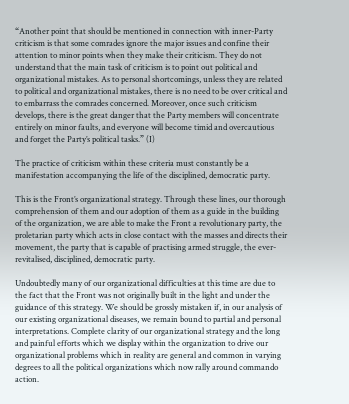“Another point that should be mentioned in connection with inner-Party criticism is that some comrades ignore the major issues and confine their attention to minor points when they make their criticism. They do not understand that the main task of criticism is to point out political and organizational mistakes. As to personal shortcomings, unless they are related to political and organizational mistakes, there is no need to be over critical and to embarrass the comrades concerned. Moreover, once such criticism develops, there is the great danger that the Party members will concentrate entirely on minor faults, and everyone will become timid and overcautious and forget the Party’s political tasks.” (I)

The practice of criticism within these criteria must constantly be a manifestation accompanying the life of the disciplined, democratic party.

This is the Front’s organizational strategy. Through these lines, our thorough comprehension of them and our adoption of them as a guide in the building of the organization, we are able to make the Front a revolutionary party, the proletarian party which acts in close contact with the masses and directs their movement, the party that is capable of practising armed struggle, the ever-revitalised, disciplined, democratic party.

Undoubtedly many of our organizational difficulties at this time are due to the fact that the Front was not originally built in the light and under the guidance of this strategy. We should be grossly mistaken if, in our analysis of our existing organizational diseases, we remain bound to partial and personal interpretations. Complete clarity of our organizational strategy and the long and painful efforts which we display within the organization to drive our organizational problems which in reality are general and common in varying degrees to all the political organizations which now rally around commando action.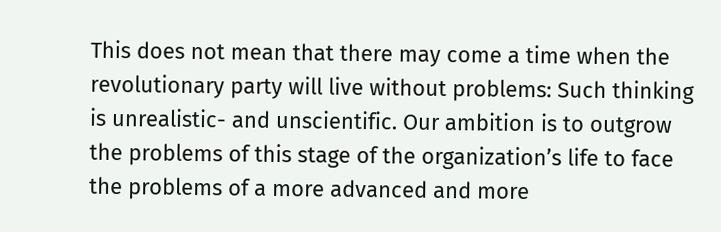This does not mean that there may come a time when the revolutionary party will live without problems: Such thinking is unrealistic- and unscientific. Our ambition is to outgrow the problems of this stage of the organization’s life to face the problems of a more advanced and more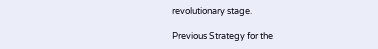revolutionary stage.

Previous Strategy for the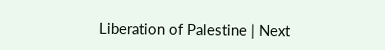Liberation of Palestine | Next